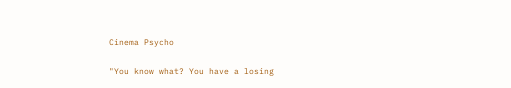Cinema Psycho

"You know what? You have a losing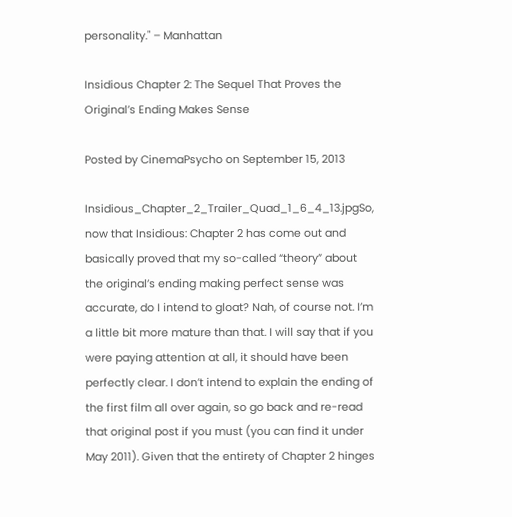personality." – Manhattan

Insidious Chapter 2: The Sequel That Proves the Original’s Ending Makes Sense

Posted by CinemaPsycho on September 15, 2013

Insidious_Chapter_2_Trailer_Quad_1_6_4_13.jpgSo, now that Insidious: Chapter 2 has come out and basically proved that my so-called “theory” about the original’s ending making perfect sense was accurate, do I intend to gloat? Nah, of course not. I’m a little bit more mature than that. I will say that if you were paying attention at all, it should have been perfectly clear. I don’t intend to explain the ending of the first film all over again, so go back and re-read that original post if you must (you can find it under May 2011). Given that the entirety of Chapter 2 hinges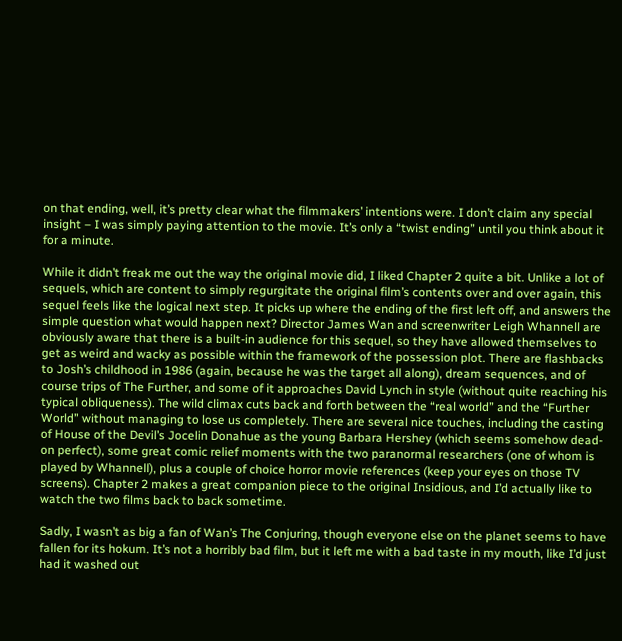on that ending, well, it’s pretty clear what the filmmakers’ intentions were. I don’t claim any special insight – I was simply paying attention to the movie. It’s only a “twist ending” until you think about it for a minute.

While it didn’t freak me out the way the original movie did, I liked Chapter 2 quite a bit. Unlike a lot of sequels, which are content to simply regurgitate the original film’s contents over and over again, this sequel feels like the logical next step. It picks up where the ending of the first left off, and answers the simple question what would happen next? Director James Wan and screenwriter Leigh Whannell are obviously aware that there is a built-in audience for this sequel, so they have allowed themselves to get as weird and wacky as possible within the framework of the possession plot. There are flashbacks to Josh’s childhood in 1986 (again, because he was the target all along), dream sequences, and of course trips of The Further, and some of it approaches David Lynch in style (without quite reaching his typical obliqueness). The wild climax cuts back and forth between the “real world” and the “Further World” without managing to lose us completely. There are several nice touches, including the casting of House of the Devil’s Jocelin Donahue as the young Barbara Hershey (which seems somehow dead-on perfect), some great comic relief moments with the two paranormal researchers (one of whom is played by Whannell), plus a couple of choice horror movie references (keep your eyes on those TV screens). Chapter 2 makes a great companion piece to the original Insidious, and I’d actually like to watch the two films back to back sometime.

Sadly, I wasn’t as big a fan of Wan’s The Conjuring, though everyone else on the planet seems to have fallen for its hokum. It’s not a horribly bad film, but it left me with a bad taste in my mouth, like I’d just had it washed out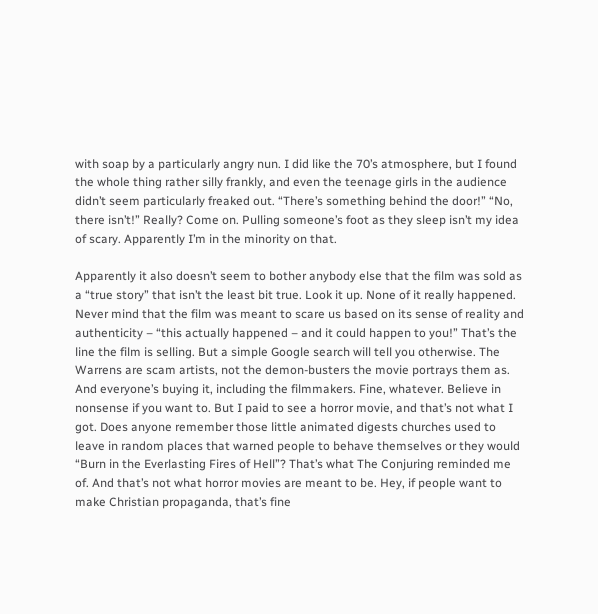with soap by a particularly angry nun. I did like the 70’s atmosphere, but I found the whole thing rather silly frankly, and even the teenage girls in the audience didn’t seem particularly freaked out. “There’s something behind the door!” “No, there isn’t!” Really? Come on. Pulling someone’s foot as they sleep isn’t my idea of scary. Apparently I’m in the minority on that.

Apparently it also doesn’t seem to bother anybody else that the film was sold as a “true story” that isn’t the least bit true. Look it up. None of it really happened. Never mind that the film was meant to scare us based on its sense of reality and authenticity – “this actually happened – and it could happen to you!” That’s the line the film is selling. But a simple Google search will tell you otherwise. The Warrens are scam artists, not the demon-busters the movie portrays them as. And everyone’s buying it, including the filmmakers. Fine, whatever. Believe in nonsense if you want to. But I paid to see a horror movie, and that’s not what I got. Does anyone remember those little animated digests churches used to leave in random places that warned people to behave themselves or they would “Burn in the Everlasting Fires of Hell”? That’s what The Conjuring reminded me of. And that’s not what horror movies are meant to be. Hey, if people want to make Christian propaganda, that’s fine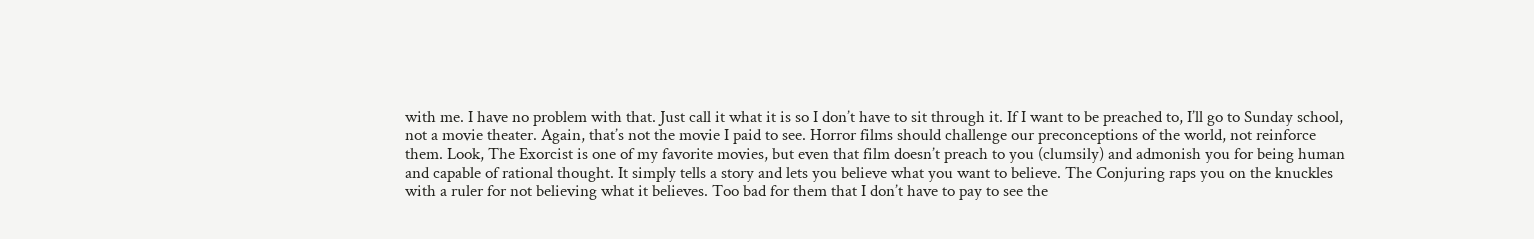with me. I have no problem with that. Just call it what it is so I don’t have to sit through it. If I want to be preached to, I’ll go to Sunday school, not a movie theater. Again, that’s not the movie I paid to see. Horror films should challenge our preconceptions of the world, not reinforce them. Look, The Exorcist is one of my favorite movies, but even that film doesn’t preach to you (clumsily) and admonish you for being human and capable of rational thought. It simply tells a story and lets you believe what you want to believe. The Conjuring raps you on the knuckles with a ruler for not believing what it believes. Too bad for them that I don’t have to pay to see the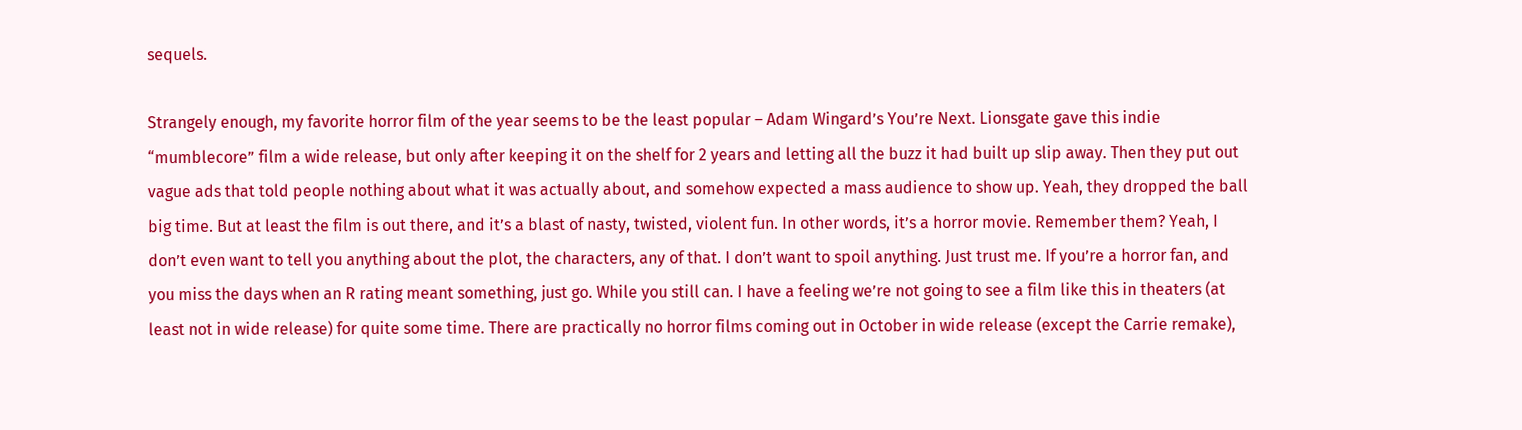sequels.

Strangely enough, my favorite horror film of the year seems to be the least popular – Adam Wingard’s You’re Next. Lionsgate gave this indie “mumblecore” film a wide release, but only after keeping it on the shelf for 2 years and letting all the buzz it had built up slip away. Then they put out vague ads that told people nothing about what it was actually about, and somehow expected a mass audience to show up. Yeah, they dropped the ball big time. But at least the film is out there, and it’s a blast of nasty, twisted, violent fun. In other words, it’s a horror movie. Remember them? Yeah, I don’t even want to tell you anything about the plot, the characters, any of that. I don’t want to spoil anything. Just trust me. If you’re a horror fan, and you miss the days when an R rating meant something, just go. While you still can. I have a feeling we’re not going to see a film like this in theaters (at least not in wide release) for quite some time. There are practically no horror films coming out in October in wide release (except the Carrie remake),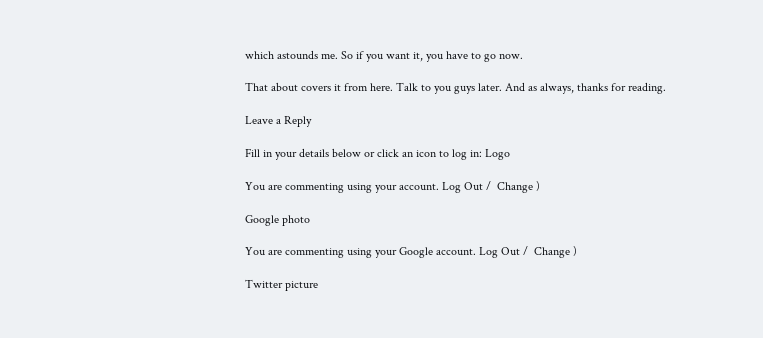which astounds me. So if you want it, you have to go now.

That about covers it from here. Talk to you guys later. And as always, thanks for reading.

Leave a Reply

Fill in your details below or click an icon to log in: Logo

You are commenting using your account. Log Out /  Change )

Google photo

You are commenting using your Google account. Log Out /  Change )

Twitter picture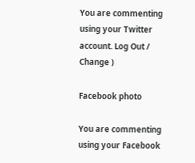You are commenting using your Twitter account. Log Out /  Change )

Facebook photo

You are commenting using your Facebook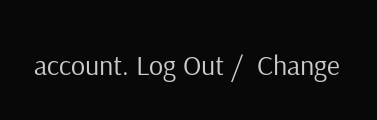account. Log Out /  Change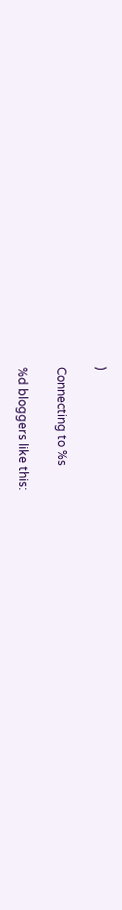)

Connecting to %s

%d bloggers like this: